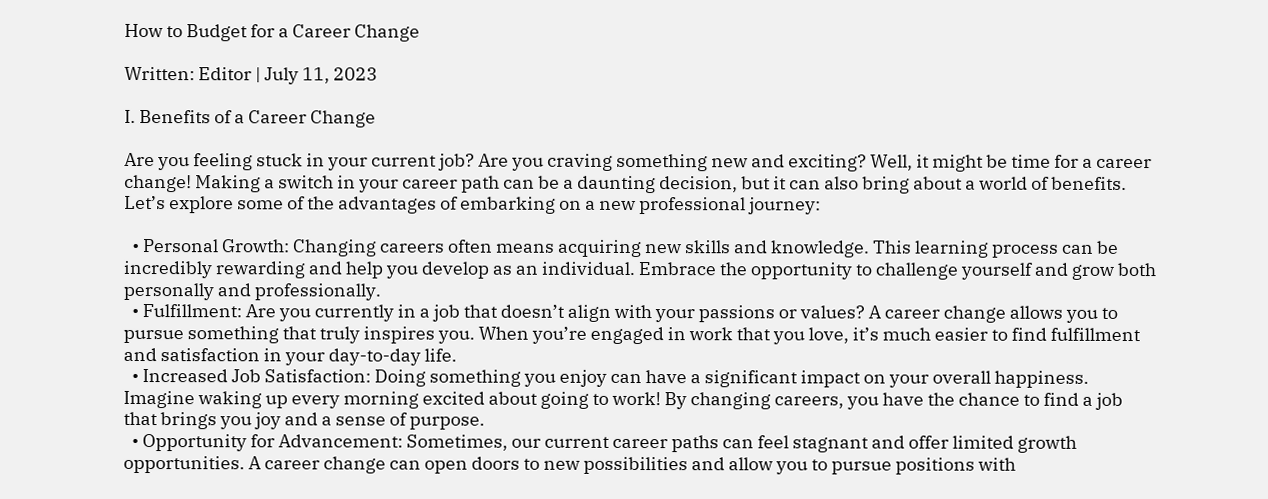How to Budget for a Career Change

Written: Editor | July 11, 2023

I. Benefits of a Career Change

Are you feeling stuck in your current job? Are you craving something new and exciting? Well, it might be time for a career change! Making a switch in your career path can be a daunting decision, but it can also bring about a world of benefits. Let’s explore some of the advantages of embarking on a new professional journey:

  • Personal Growth: Changing careers often means acquiring new skills and knowledge. This learning process can be incredibly rewarding and help you develop as an individual. Embrace the opportunity to challenge yourself and grow both personally and professionally.
  • Fulfillment: Are you currently in a job that doesn’t align with your passions or values? A career change allows you to pursue something that truly inspires you. When you’re engaged in work that you love, it’s much easier to find fulfillment and satisfaction in your day-to-day life.
  • Increased Job Satisfaction: Doing something you enjoy can have a significant impact on your overall happiness. Imagine waking up every morning excited about going to work! By changing careers, you have the chance to find a job that brings you joy and a sense of purpose.
  • Opportunity for Advancement: Sometimes, our current career paths can feel stagnant and offer limited growth opportunities. A career change can open doors to new possibilities and allow you to pursue positions with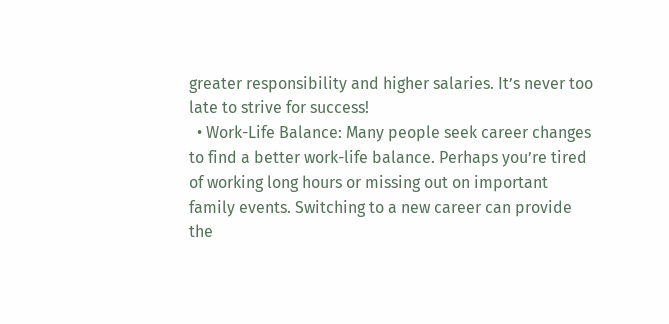greater responsibility and higher salaries. It’s never too late to strive for success!
  • Work-Life Balance: Many people seek career changes to find a better work-life balance. Perhaps you’re tired of working long hours or missing out on important family events. Switching to a new career can provide the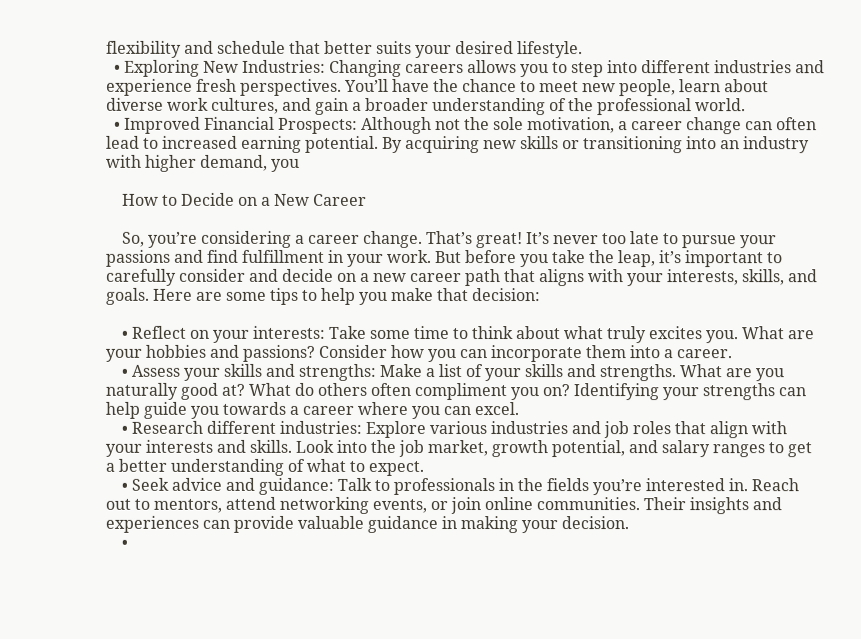flexibility and schedule that better suits your desired lifestyle.
  • Exploring New Industries: Changing careers allows you to step into different industries and experience fresh perspectives. You’ll have the chance to meet new people, learn about diverse work cultures, and gain a broader understanding of the professional world.
  • Improved Financial Prospects: Although not the sole motivation, a career change can often lead to increased earning potential. By acquiring new skills or transitioning into an industry with higher demand, you

    How to Decide on a New Career

    So, you’re considering a career change. That’s great! It’s never too late to pursue your passions and find fulfillment in your work. But before you take the leap, it’s important to carefully consider and decide on a new career path that aligns with your interests, skills, and goals. Here are some tips to help you make that decision:

    • Reflect on your interests: Take some time to think about what truly excites you. What are your hobbies and passions? Consider how you can incorporate them into a career.
    • Assess your skills and strengths: Make a list of your skills and strengths. What are you naturally good at? What do others often compliment you on? Identifying your strengths can help guide you towards a career where you can excel.
    • Research different industries: Explore various industries and job roles that align with your interests and skills. Look into the job market, growth potential, and salary ranges to get a better understanding of what to expect.
    • Seek advice and guidance: Talk to professionals in the fields you’re interested in. Reach out to mentors, attend networking events, or join online communities. Their insights and experiences can provide valuable guidance in making your decision.
    •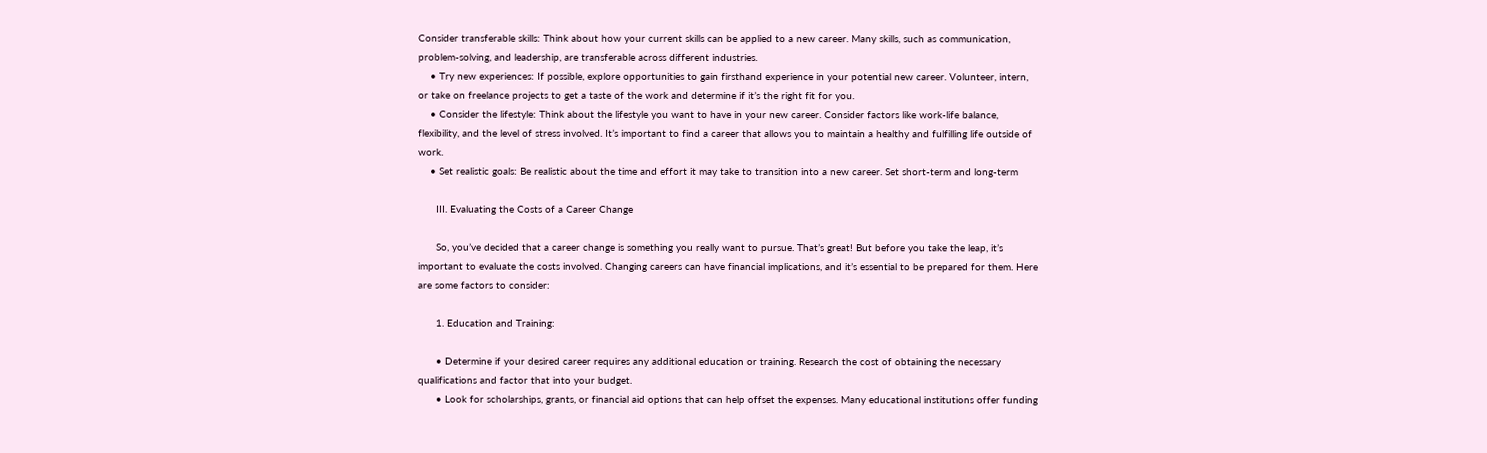Consider transferable skills: Think about how your current skills can be applied to a new career. Many skills, such as communication, problem-solving, and leadership, are transferable across different industries.
    • Try new experiences: If possible, explore opportunities to gain firsthand experience in your potential new career. Volunteer, intern, or take on freelance projects to get a taste of the work and determine if it’s the right fit for you.
    • Consider the lifestyle: Think about the lifestyle you want to have in your new career. Consider factors like work-life balance, flexibility, and the level of stress involved. It’s important to find a career that allows you to maintain a healthy and fulfilling life outside of work.
    • Set realistic goals: Be realistic about the time and effort it may take to transition into a new career. Set short-term and long-term

      III. Evaluating the Costs of a Career Change

      So, you’ve decided that a career change is something you really want to pursue. That’s great! But before you take the leap, it’s important to evaluate the costs involved. Changing careers can have financial implications, and it’s essential to be prepared for them. Here are some factors to consider:

      1. Education and Training:

      • Determine if your desired career requires any additional education or training. Research the cost of obtaining the necessary qualifications and factor that into your budget.
      • Look for scholarships, grants, or financial aid options that can help offset the expenses. Many educational institutions offer funding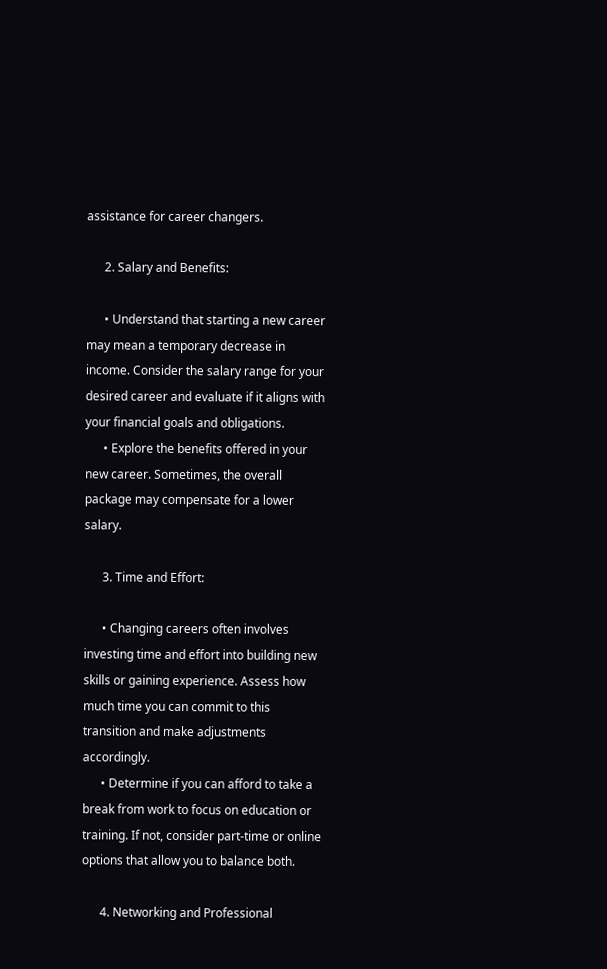assistance for career changers.

      2. Salary and Benefits:

      • Understand that starting a new career may mean a temporary decrease in income. Consider the salary range for your desired career and evaluate if it aligns with your financial goals and obligations.
      • Explore the benefits offered in your new career. Sometimes, the overall package may compensate for a lower salary.

      3. Time and Effort:

      • Changing careers often involves investing time and effort into building new skills or gaining experience. Assess how much time you can commit to this transition and make adjustments accordingly.
      • Determine if you can afford to take a break from work to focus on education or training. If not, consider part-time or online options that allow you to balance both.

      4. Networking and Professional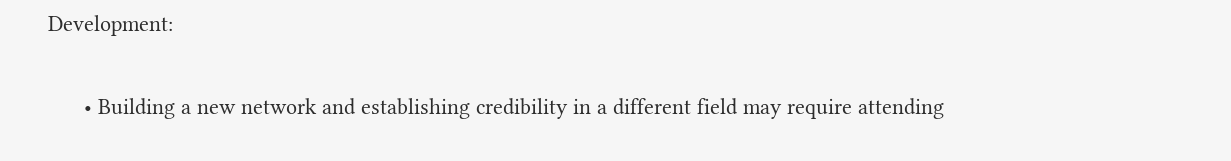Development:

      • Building a new network and establishing credibility in a different field may require attending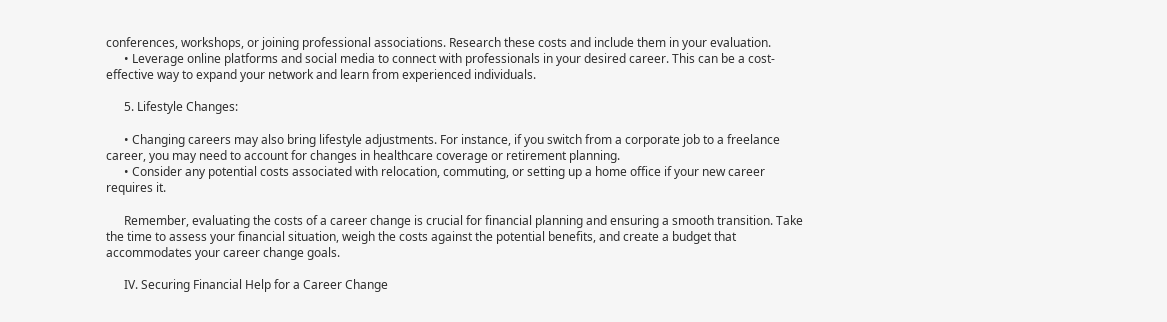conferences, workshops, or joining professional associations. Research these costs and include them in your evaluation.
      • Leverage online platforms and social media to connect with professionals in your desired career. This can be a cost-effective way to expand your network and learn from experienced individuals.

      5. Lifestyle Changes:

      • Changing careers may also bring lifestyle adjustments. For instance, if you switch from a corporate job to a freelance career, you may need to account for changes in healthcare coverage or retirement planning.
      • Consider any potential costs associated with relocation, commuting, or setting up a home office if your new career requires it.

      Remember, evaluating the costs of a career change is crucial for financial planning and ensuring a smooth transition. Take the time to assess your financial situation, weigh the costs against the potential benefits, and create a budget that accommodates your career change goals.

      IV. Securing Financial Help for a Career Change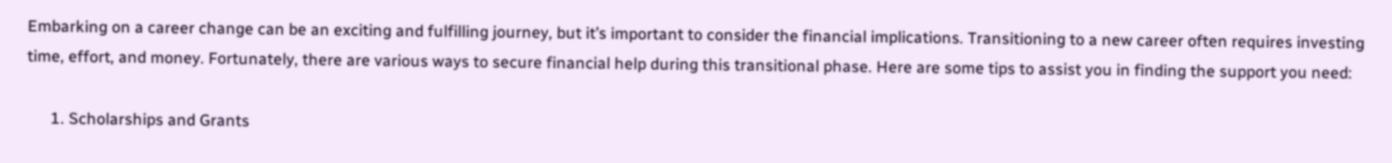Embarking on a career change can be an exciting and fulfilling journey, but it’s important to consider the financial implications. Transitioning to a new career often requires investing time, effort, and money. Fortunately, there are various ways to secure financial help during this transitional phase. Here are some tips to assist you in finding the support you need:

      1. Scholarships and Grants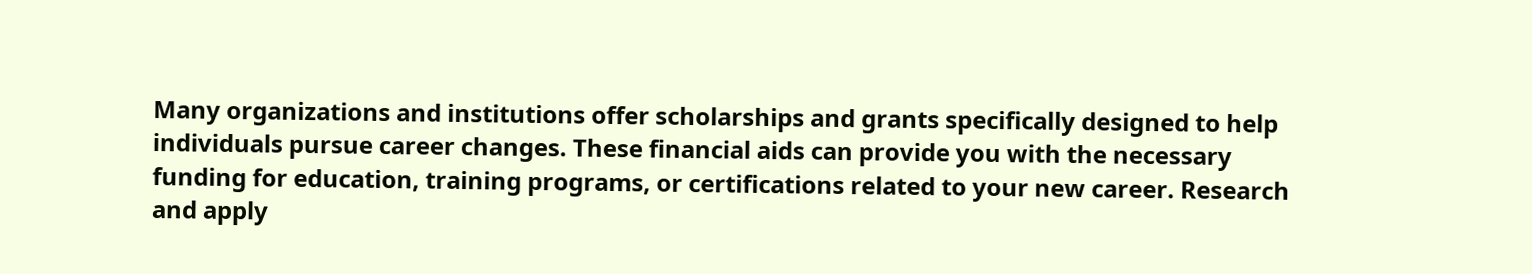Many organizations and institutions offer scholarships and grants specifically designed to help individuals pursue career changes. These financial aids can provide you with the necessary funding for education, training programs, or certifications related to your new career. Research and apply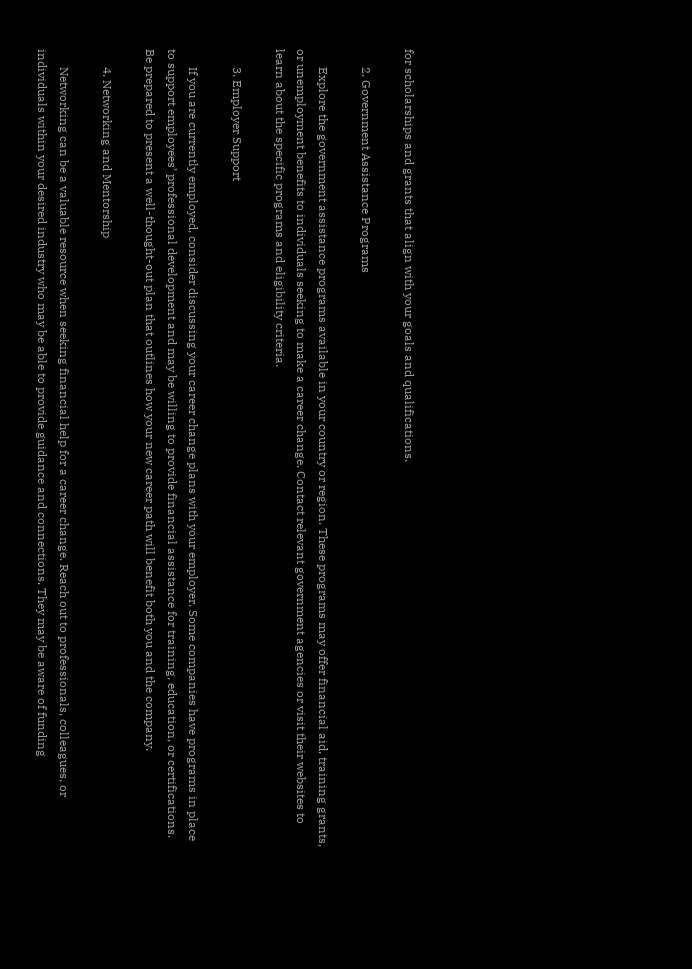for scholarships and grants that align with your goals and qualifications.

      2. Government Assistance Programs

      Explore the government assistance programs available in your country or region. These programs may offer financial aid, training grants, or unemployment benefits to individuals seeking to make a career change. Contact relevant government agencies or visit their websites to learn about the specific programs and eligibility criteria.

      3. Employer Support

      If you are currently employed, consider discussing your career change plans with your employer. Some companies have programs in place to support employees’ professional development and may be willing to provide financial assistance for training, education, or certifications. Be prepared to present a well-thought-out plan that outlines how your new career path will benefit both you and the company.

      4. Networking and Mentorship

      Networking can be a valuable resource when seeking financial help for a career change. Reach out to professionals, colleagues, or individuals within your desired industry who may be able to provide guidance and connections. They may be aware of funding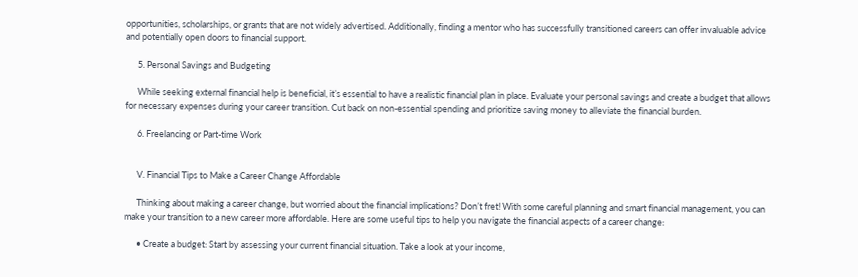opportunities, scholarships, or grants that are not widely advertised. Additionally, finding a mentor who has successfully transitioned careers can offer invaluable advice and potentially open doors to financial support.

      5. Personal Savings and Budgeting

      While seeking external financial help is beneficial, it’s essential to have a realistic financial plan in place. Evaluate your personal savings and create a budget that allows for necessary expenses during your career transition. Cut back on non-essential spending and prioritize saving money to alleviate the financial burden.

      6. Freelancing or Part-time Work


      V. Financial Tips to Make a Career Change Affordable

      Thinking about making a career change, but worried about the financial implications? Don’t fret! With some careful planning and smart financial management, you can make your transition to a new career more affordable. Here are some useful tips to help you navigate the financial aspects of a career change:

      • Create a budget: Start by assessing your current financial situation. Take a look at your income,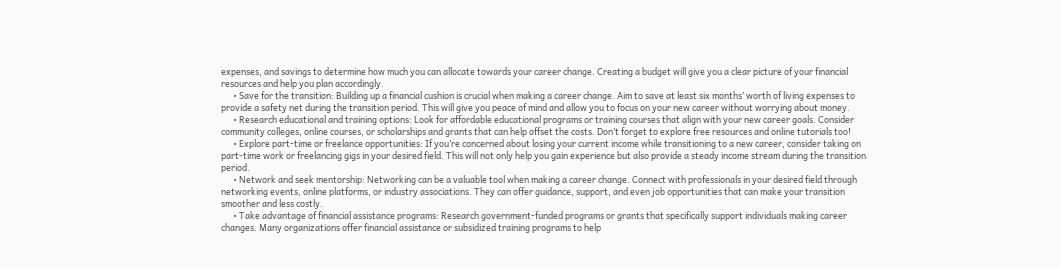expenses, and savings to determine how much you can allocate towards your career change. Creating a budget will give you a clear picture of your financial resources and help you plan accordingly.
      • Save for the transition: Building up a financial cushion is crucial when making a career change. Aim to save at least six months’ worth of living expenses to provide a safety net during the transition period. This will give you peace of mind and allow you to focus on your new career without worrying about money.
      • Research educational and training options: Look for affordable educational programs or training courses that align with your new career goals. Consider community colleges, online courses, or scholarships and grants that can help offset the costs. Don’t forget to explore free resources and online tutorials too!
      • Explore part-time or freelance opportunities: If you’re concerned about losing your current income while transitioning to a new career, consider taking on part-time work or freelancing gigs in your desired field. This will not only help you gain experience but also provide a steady income stream during the transition period.
      • Network and seek mentorship: Networking can be a valuable tool when making a career change. Connect with professionals in your desired field through networking events, online platforms, or industry associations. They can offer guidance, support, and even job opportunities that can make your transition smoother and less costly.
      • Take advantage of financial assistance programs: Research government-funded programs or grants that specifically support individuals making career changes. Many organizations offer financial assistance or subsidized training programs to help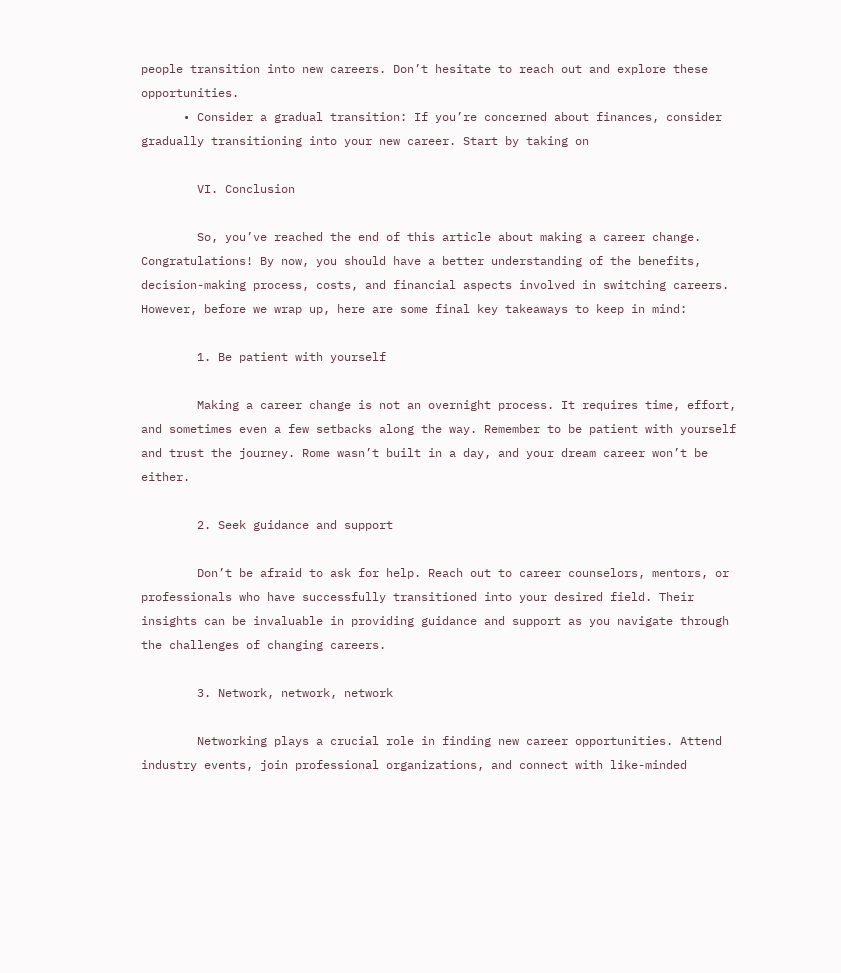people transition into new careers. Don’t hesitate to reach out and explore these opportunities.
      • Consider a gradual transition: If you’re concerned about finances, consider gradually transitioning into your new career. Start by taking on

        VI. Conclusion

        So, you’ve reached the end of this article about making a career change. Congratulations! By now, you should have a better understanding of the benefits, decision-making process, costs, and financial aspects involved in switching careers. However, before we wrap up, here are some final key takeaways to keep in mind:

        1. Be patient with yourself

        Making a career change is not an overnight process. It requires time, effort, and sometimes even a few setbacks along the way. Remember to be patient with yourself and trust the journey. Rome wasn’t built in a day, and your dream career won’t be either.

        2. Seek guidance and support

        Don’t be afraid to ask for help. Reach out to career counselors, mentors, or professionals who have successfully transitioned into your desired field. Their insights can be invaluable in providing guidance and support as you navigate through the challenges of changing careers.

        3. Network, network, network

        Networking plays a crucial role in finding new career opportunities. Attend industry events, join professional organizations, and connect with like-minded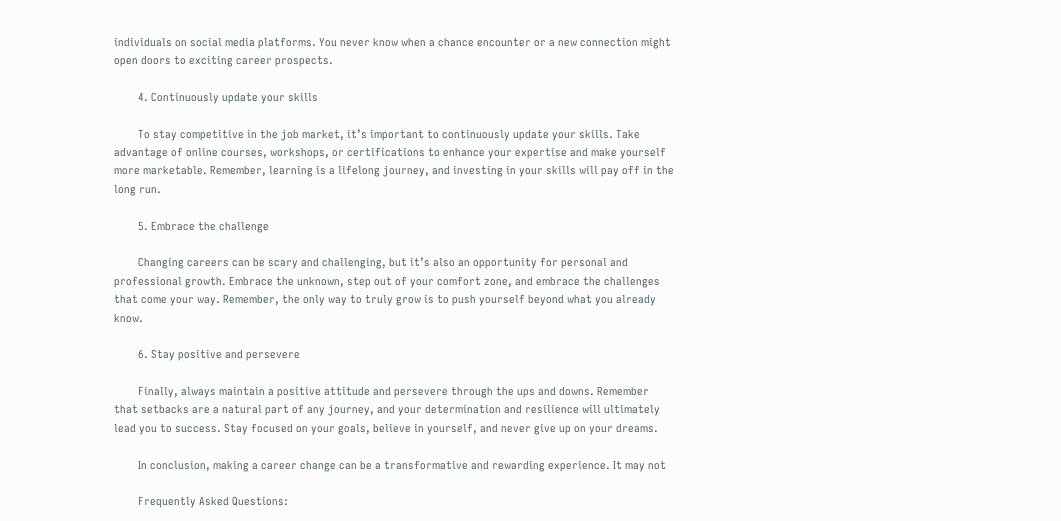individuals on social media platforms. You never know when a chance encounter or a new connection might open doors to exciting career prospects.

        4. Continuously update your skills

        To stay competitive in the job market, it’s important to continuously update your skills. Take advantage of online courses, workshops, or certifications to enhance your expertise and make yourself more marketable. Remember, learning is a lifelong journey, and investing in your skills will pay off in the long run.

        5. Embrace the challenge

        Changing careers can be scary and challenging, but it’s also an opportunity for personal and professional growth. Embrace the unknown, step out of your comfort zone, and embrace the challenges that come your way. Remember, the only way to truly grow is to push yourself beyond what you already know.

        6. Stay positive and persevere

        Finally, always maintain a positive attitude and persevere through the ups and downs. Remember that setbacks are a natural part of any journey, and your determination and resilience will ultimately lead you to success. Stay focused on your goals, believe in yourself, and never give up on your dreams.

        In conclusion, making a career change can be a transformative and rewarding experience. It may not

        Frequently Asked Questions: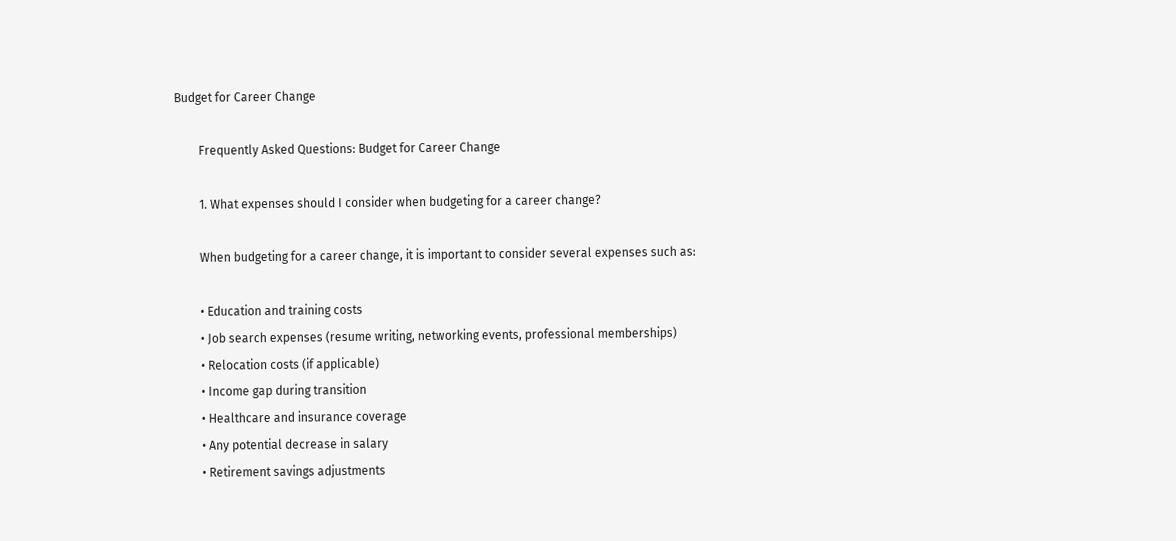Budget for Career Change

        Frequently Asked Questions: Budget for Career Change

        1. What expenses should I consider when budgeting for a career change?

        When budgeting for a career change, it is important to consider several expenses such as:

        • Education and training costs
        • Job search expenses (resume writing, networking events, professional memberships)
        • Relocation costs (if applicable)
        • Income gap during transition
        • Healthcare and insurance coverage
        • Any potential decrease in salary
        • Retirement savings adjustments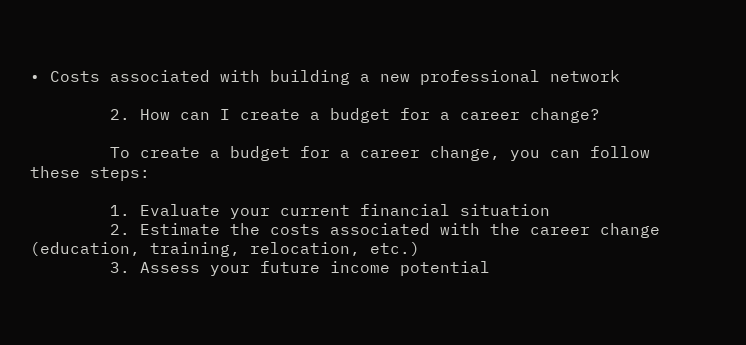• Costs associated with building a new professional network

        2. How can I create a budget for a career change?

        To create a budget for a career change, you can follow these steps:

        1. Evaluate your current financial situation
        2. Estimate the costs associated with the career change (education, training, relocation, etc.)
        3. Assess your future income potential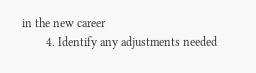in the new career
        4. Identify any adjustments needed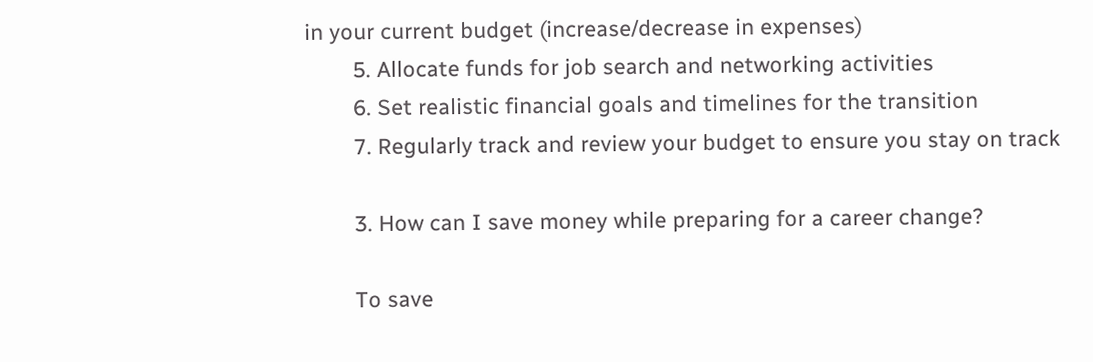in your current budget (increase/decrease in expenses)
        5. Allocate funds for job search and networking activities
        6. Set realistic financial goals and timelines for the transition
        7. Regularly track and review your budget to ensure you stay on track

        3. How can I save money while preparing for a career change?

        To save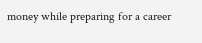money while preparing for a career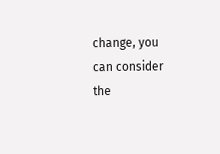change, you can consider the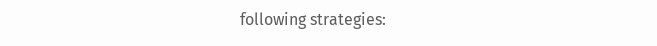following strategies: